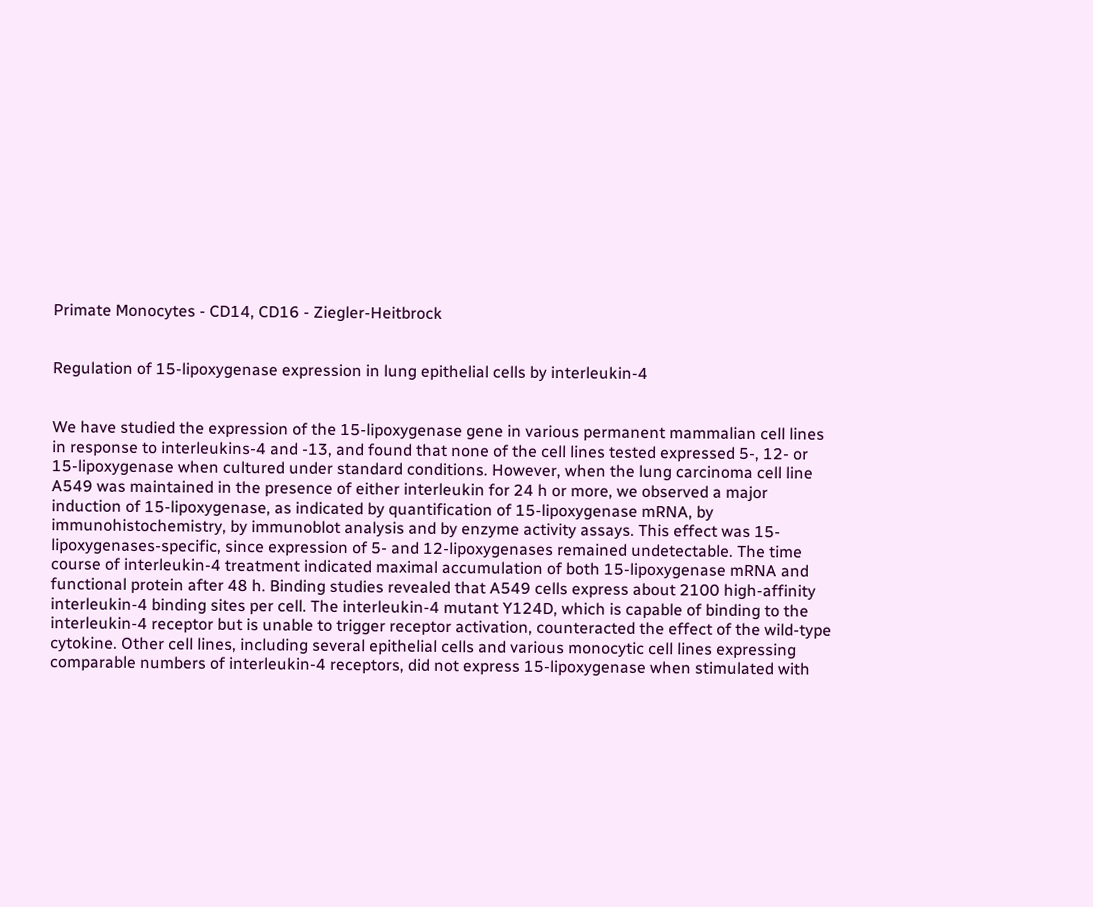Primate Monocytes - CD14, CD16 - Ziegler-Heitbrock


Regulation of 15-lipoxygenase expression in lung epithelial cells by interleukin-4


We have studied the expression of the 15-lipoxygenase gene in various permanent mammalian cell lines in response to interleukins-4 and -13, and found that none of the cell lines tested expressed 5-, 12- or 15-lipoxygenase when cultured under standard conditions. However, when the lung carcinoma cell line A549 was maintained in the presence of either interleukin for 24 h or more, we observed a major induction of 15-lipoxygenase, as indicated by quantification of 15-lipoxygenase mRNA, by immunohistochemistry, by immunoblot analysis and by enzyme activity assays. This effect was 15-lipoxygenases-specific, since expression of 5- and 12-lipoxygenases remained undetectable. The time course of interleukin-4 treatment indicated maximal accumulation of both 15-lipoxygenase mRNA and functional protein after 48 h. Binding studies revealed that A549 cells express about 2100 high-affinity interleukin-4 binding sites per cell. The interleukin-4 mutant Y124D, which is capable of binding to the interleukin-4 receptor but is unable to trigger receptor activation, counteracted the effect of the wild-type cytokine. Other cell lines, including several epithelial cells and various monocytic cell lines expressing comparable numbers of interleukin-4 receptors, did not express 15-lipoxygenase when stimulated with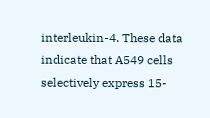interleukin-4. These data indicate that A549 cells selectively express 15-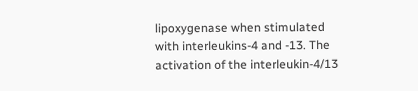lipoxygenase when stimulated with interleukins-4 and -13. The activation of the interleukin-4/13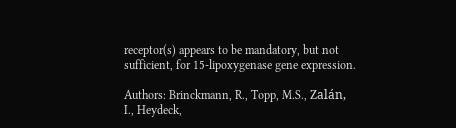receptor(s) appears to be mandatory, but not sufficient, for 15-lipoxygenase gene expression.

Authors: Brinckmann, R., Topp, M.S., Zalán, I., Heydeck,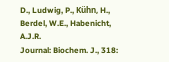D., Ludwig, P., Kühn, H., Berdel, W.E., Habenicht, A.J.R.
Journal: Biochem. J., 318: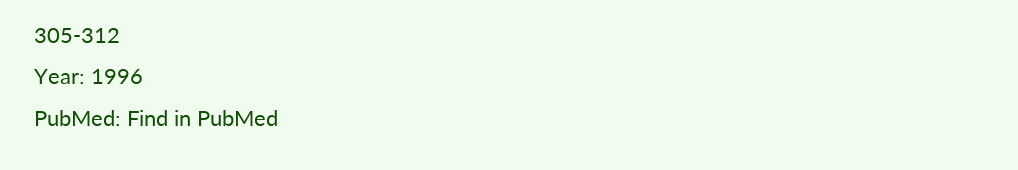305-312
Year: 1996
PubMed: Find in PubMed